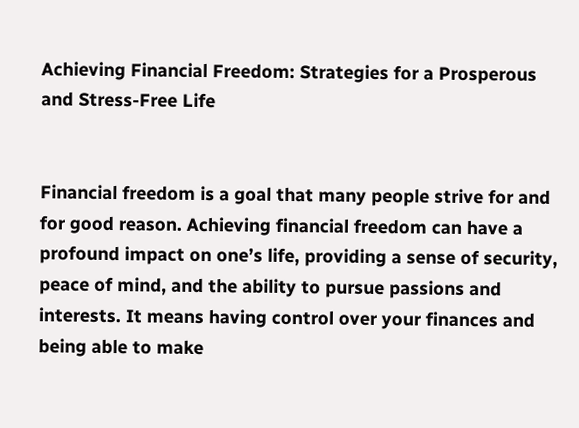Achieving Financial Freedom: Strategies for a Prosperous and Stress-Free Life


Financial freedom is a goal that many people strive for and for good reason. Achieving financial freedom can have a profound impact on one’s life, providing a sense of security, peace of mind, and the ability to pursue passions and interests. It means having control over your finances and being able to make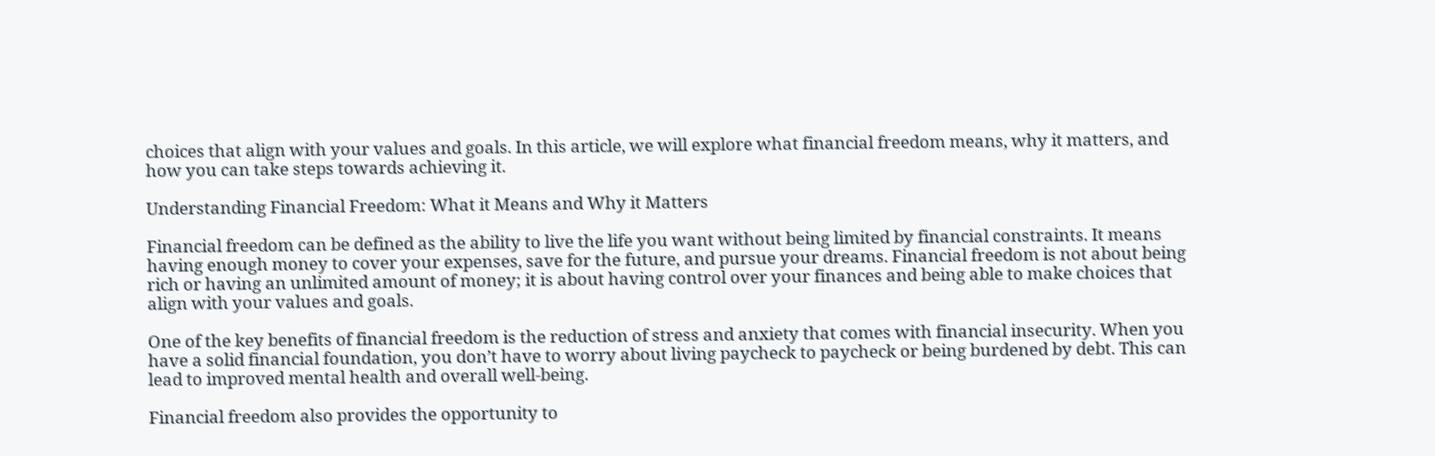choices that align with your values and goals. In this article, we will explore what financial freedom means, why it matters, and how you can take steps towards achieving it.

Understanding Financial Freedom: What it Means and Why it Matters

Financial freedom can be defined as the ability to live the life you want without being limited by financial constraints. It means having enough money to cover your expenses, save for the future, and pursue your dreams. Financial freedom is not about being rich or having an unlimited amount of money; it is about having control over your finances and being able to make choices that align with your values and goals.

One of the key benefits of financial freedom is the reduction of stress and anxiety that comes with financial insecurity. When you have a solid financial foundation, you don’t have to worry about living paycheck to paycheck or being burdened by debt. This can lead to improved mental health and overall well-being.

Financial freedom also provides the opportunity to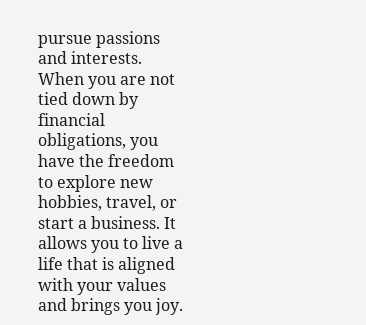pursue passions and interests. When you are not tied down by financial obligations, you have the freedom to explore new hobbies, travel, or start a business. It allows you to live a life that is aligned with your values and brings you joy.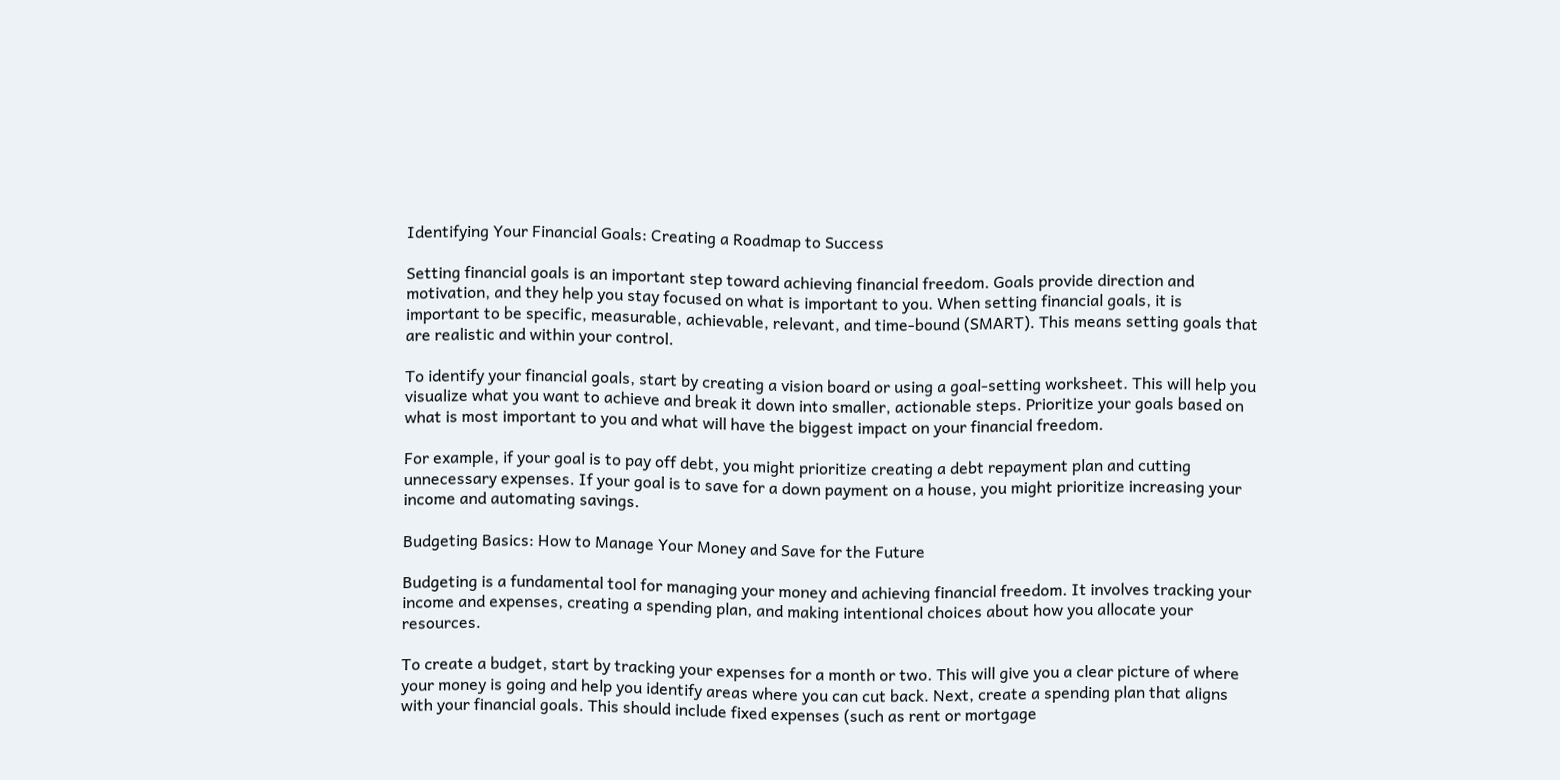Identifying Your Financial Goals: Creating a Roadmap to Success

Setting financial goals is an important step toward achieving financial freedom. Goals provide direction and motivation, and they help you stay focused on what is important to you. When setting financial goals, it is important to be specific, measurable, achievable, relevant, and time-bound (SMART). This means setting goals that are realistic and within your control.

To identify your financial goals, start by creating a vision board or using a goal-setting worksheet. This will help you visualize what you want to achieve and break it down into smaller, actionable steps. Prioritize your goals based on what is most important to you and what will have the biggest impact on your financial freedom.

For example, if your goal is to pay off debt, you might prioritize creating a debt repayment plan and cutting unnecessary expenses. If your goal is to save for a down payment on a house, you might prioritize increasing your income and automating savings.

Budgeting Basics: How to Manage Your Money and Save for the Future

Budgeting is a fundamental tool for managing your money and achieving financial freedom. It involves tracking your income and expenses, creating a spending plan, and making intentional choices about how you allocate your resources.

To create a budget, start by tracking your expenses for a month or two. This will give you a clear picture of where your money is going and help you identify areas where you can cut back. Next, create a spending plan that aligns with your financial goals. This should include fixed expenses (such as rent or mortgage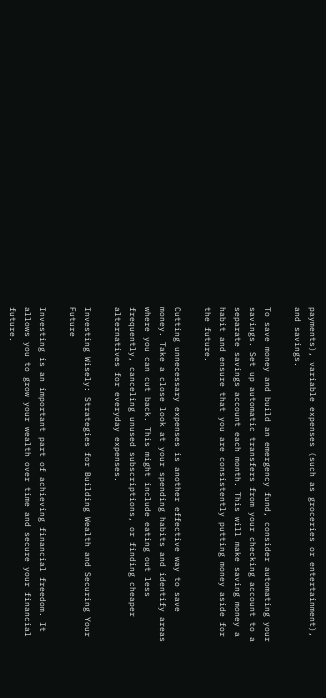payments), variable expenses (such as groceries or entertainment), and savings.

To save money and build an emergency fund, consider automating your savings. Set up automatic transfers from your checking account to a separate savings account each month. This will make saving money a habit and ensure that you are consistently putting money aside for the future.

Cutting unnecessary expenses is another effective way to save money. Take a close look at your spending habits and identify areas where you can cut back. This might include eating out less frequently, canceling unused subscriptions, or finding cheaper alternatives for everyday expenses.

Investing Wisely: Strategies for Building Wealth and Securing Your Future

Investing is an important part of achieving financial freedom. It allows you to grow your wealth over time and secure your financial future.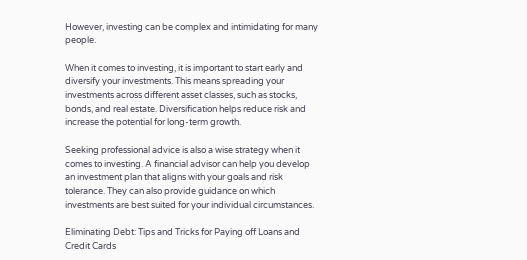However, investing can be complex and intimidating for many people.

When it comes to investing, it is important to start early and diversify your investments. This means spreading your investments across different asset classes, such as stocks, bonds, and real estate. Diversification helps reduce risk and increase the potential for long-term growth.

Seeking professional advice is also a wise strategy when it comes to investing. A financial advisor can help you develop an investment plan that aligns with your goals and risk tolerance. They can also provide guidance on which investments are best suited for your individual circumstances.

Eliminating Debt: Tips and Tricks for Paying off Loans and Credit Cards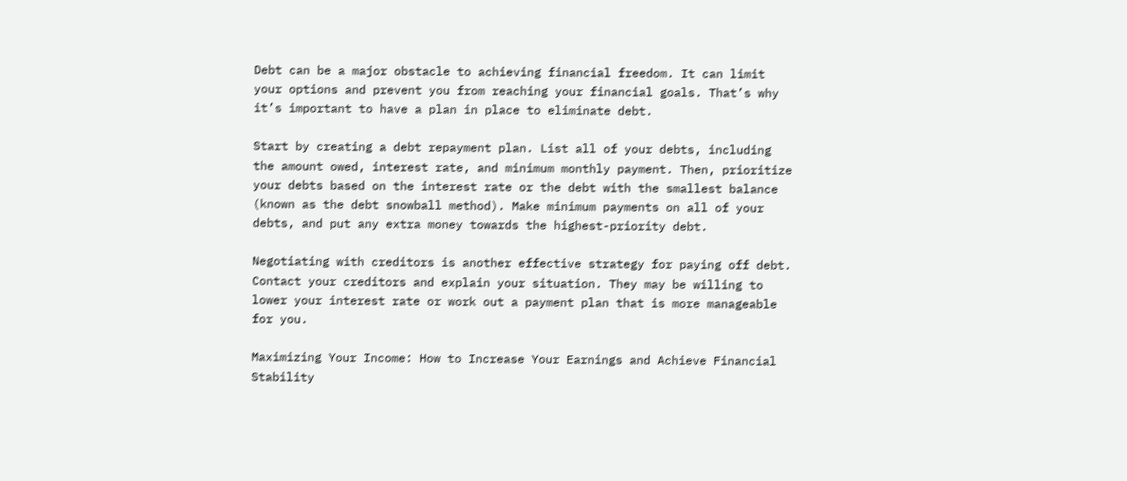Debt can be a major obstacle to achieving financial freedom. It can limit your options and prevent you from reaching your financial goals. That’s why it’s important to have a plan in place to eliminate debt.

Start by creating a debt repayment plan. List all of your debts, including the amount owed, interest rate, and minimum monthly payment. Then, prioritize your debts based on the interest rate or the debt with the smallest balance (known as the debt snowball method). Make minimum payments on all of your debts, and put any extra money towards the highest-priority debt.

Negotiating with creditors is another effective strategy for paying off debt. Contact your creditors and explain your situation. They may be willing to lower your interest rate or work out a payment plan that is more manageable for you.

Maximizing Your Income: How to Increase Your Earnings and Achieve Financial Stability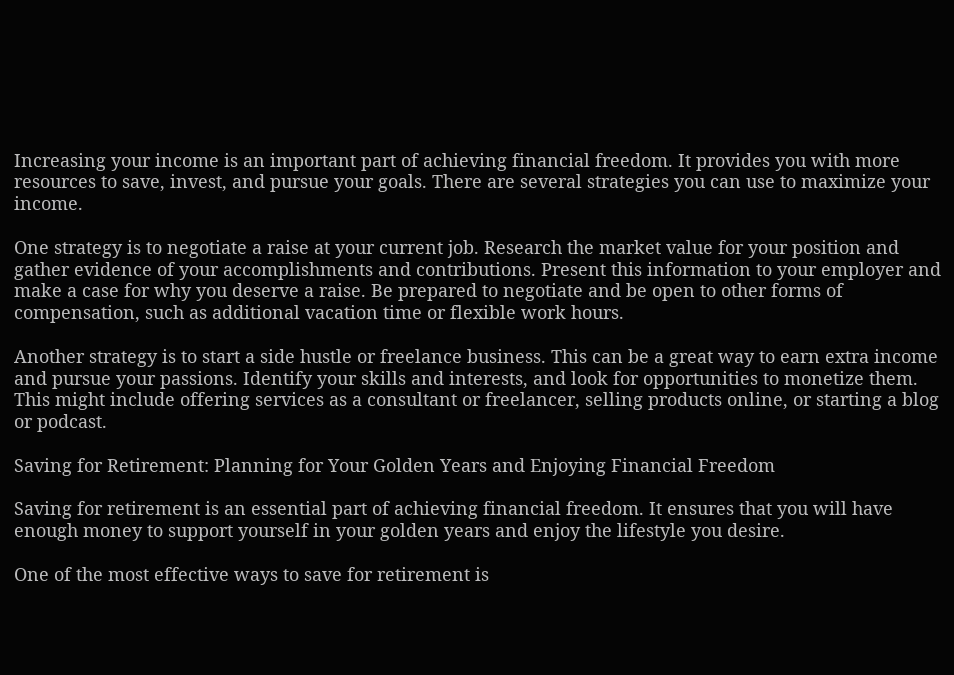Increasing your income is an important part of achieving financial freedom. It provides you with more resources to save, invest, and pursue your goals. There are several strategies you can use to maximize your income.

One strategy is to negotiate a raise at your current job. Research the market value for your position and gather evidence of your accomplishments and contributions. Present this information to your employer and make a case for why you deserve a raise. Be prepared to negotiate and be open to other forms of compensation, such as additional vacation time or flexible work hours.

Another strategy is to start a side hustle or freelance business. This can be a great way to earn extra income and pursue your passions. Identify your skills and interests, and look for opportunities to monetize them. This might include offering services as a consultant or freelancer, selling products online, or starting a blog or podcast.

Saving for Retirement: Planning for Your Golden Years and Enjoying Financial Freedom

Saving for retirement is an essential part of achieving financial freedom. It ensures that you will have enough money to support yourself in your golden years and enjoy the lifestyle you desire.

One of the most effective ways to save for retirement is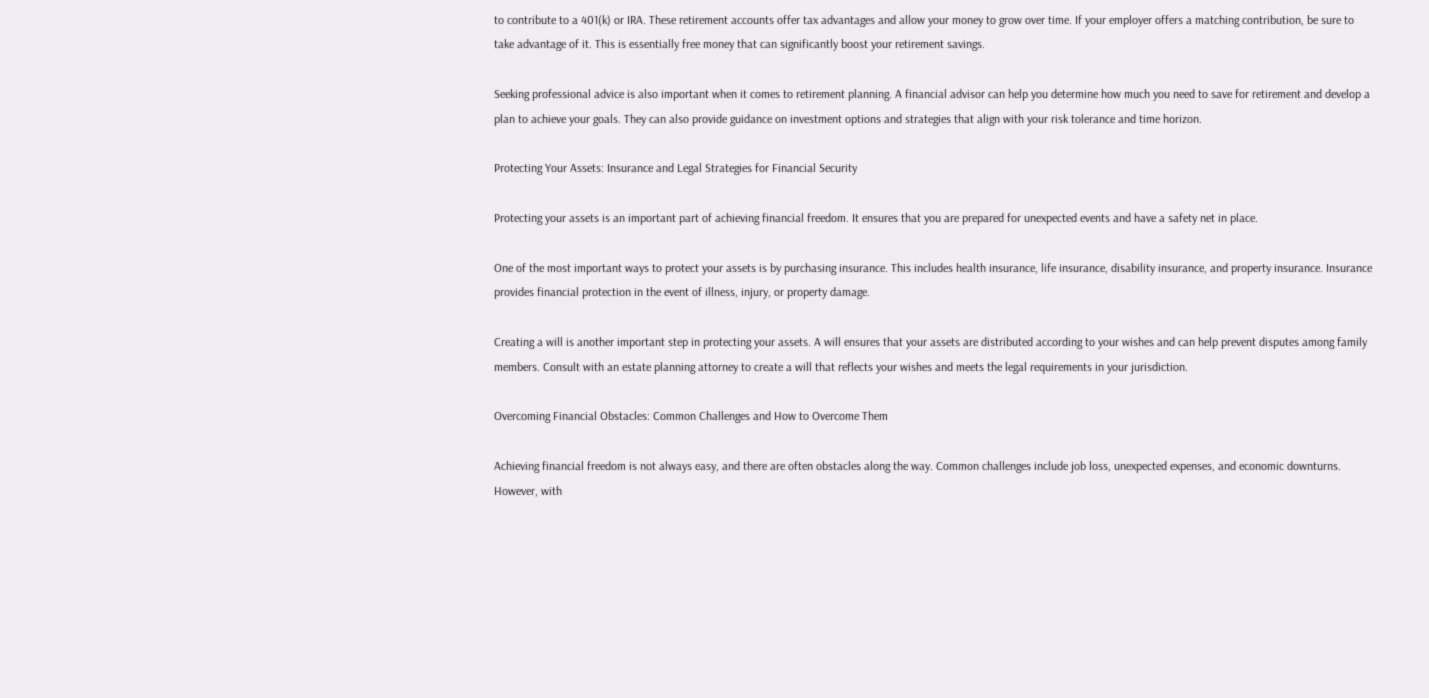to contribute to a 401(k) or IRA. These retirement accounts offer tax advantages and allow your money to grow over time. If your employer offers a matching contribution, be sure to take advantage of it. This is essentially free money that can significantly boost your retirement savings.

Seeking professional advice is also important when it comes to retirement planning. A financial advisor can help you determine how much you need to save for retirement and develop a plan to achieve your goals. They can also provide guidance on investment options and strategies that align with your risk tolerance and time horizon.

Protecting Your Assets: Insurance and Legal Strategies for Financial Security

Protecting your assets is an important part of achieving financial freedom. It ensures that you are prepared for unexpected events and have a safety net in place.

One of the most important ways to protect your assets is by purchasing insurance. This includes health insurance, life insurance, disability insurance, and property insurance. Insurance provides financial protection in the event of illness, injury, or property damage.

Creating a will is another important step in protecting your assets. A will ensures that your assets are distributed according to your wishes and can help prevent disputes among family members. Consult with an estate planning attorney to create a will that reflects your wishes and meets the legal requirements in your jurisdiction.

Overcoming Financial Obstacles: Common Challenges and How to Overcome Them

Achieving financial freedom is not always easy, and there are often obstacles along the way. Common challenges include job loss, unexpected expenses, and economic downturns. However, with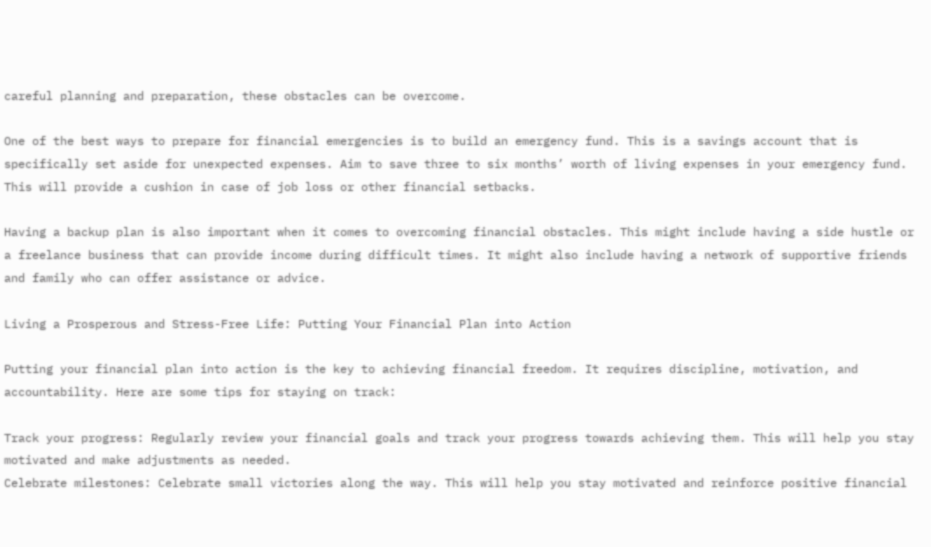careful planning and preparation, these obstacles can be overcome.

One of the best ways to prepare for financial emergencies is to build an emergency fund. This is a savings account that is specifically set aside for unexpected expenses. Aim to save three to six months’ worth of living expenses in your emergency fund. This will provide a cushion in case of job loss or other financial setbacks.

Having a backup plan is also important when it comes to overcoming financial obstacles. This might include having a side hustle or a freelance business that can provide income during difficult times. It might also include having a network of supportive friends and family who can offer assistance or advice.

Living a Prosperous and Stress-Free Life: Putting Your Financial Plan into Action

Putting your financial plan into action is the key to achieving financial freedom. It requires discipline, motivation, and accountability. Here are some tips for staying on track:

Track your progress: Regularly review your financial goals and track your progress towards achieving them. This will help you stay motivated and make adjustments as needed.
Celebrate milestones: Celebrate small victories along the way. This will help you stay motivated and reinforce positive financial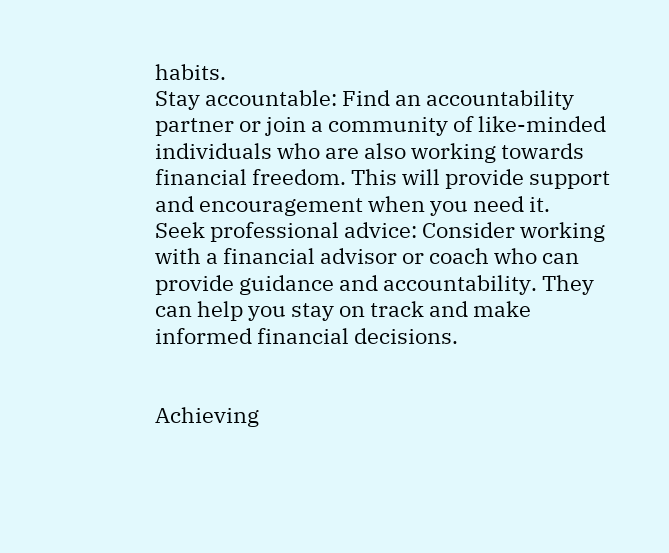habits.
Stay accountable: Find an accountability partner or join a community of like-minded individuals who are also working towards financial freedom. This will provide support and encouragement when you need it.
Seek professional advice: Consider working with a financial advisor or coach who can provide guidance and accountability. They can help you stay on track and make informed financial decisions.


Achieving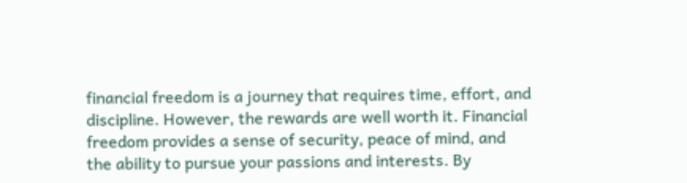financial freedom is a journey that requires time, effort, and discipline. However, the rewards are well worth it. Financial freedom provides a sense of security, peace of mind, and the ability to pursue your passions and interests. By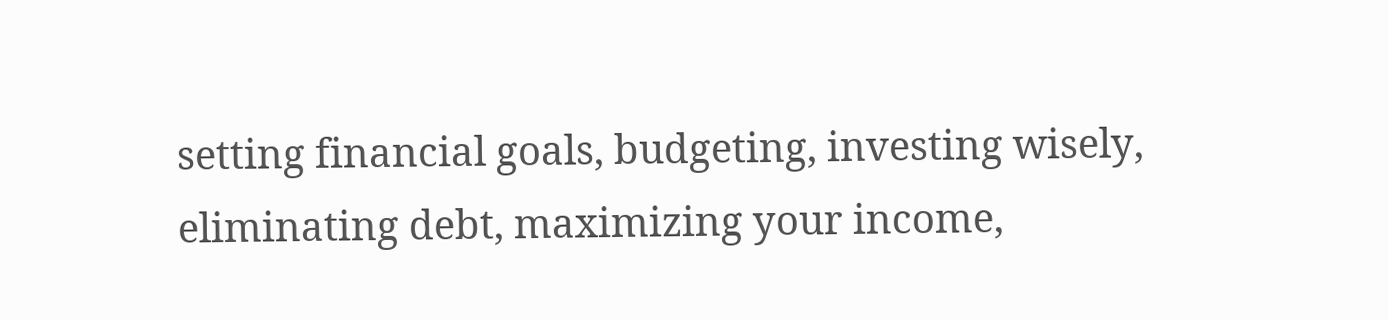setting financial goals, budgeting, investing wisely, eliminating debt, maximizing your income,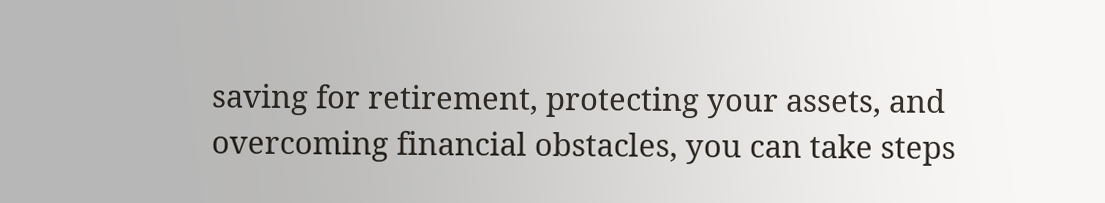saving for retirement, protecting your assets, and overcoming financial obstacles, you can take steps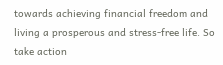towards achieving financial freedom and living a prosperous and stress-free life. So take action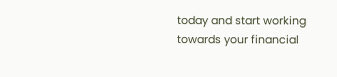today and start working towards your financial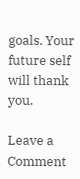goals. Your future self will thank you.

Leave a Comment